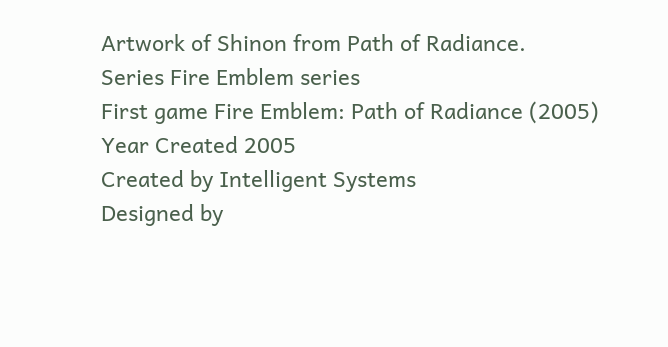Artwork of Shinon from Path of Radiance.
Series Fire Emblem series
First game Fire Emblem: Path of Radiance (2005)
Year Created 2005
Created by Intelligent Systems
Designed by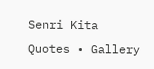Senri Kita
Quotes • Gallery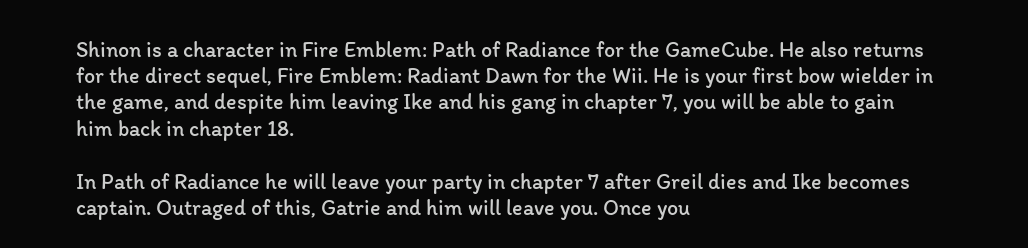Shinon is a character in Fire Emblem: Path of Radiance for the GameCube. He also returns for the direct sequel, Fire Emblem: Radiant Dawn for the Wii. He is your first bow wielder in the game, and despite him leaving Ike and his gang in chapter 7, you will be able to gain him back in chapter 18.

In Path of Radiance he will leave your party in chapter 7 after Greil dies and Ike becomes captain. Outraged of this, Gatrie and him will leave you. Once you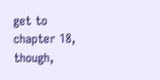get to chapter 18, though,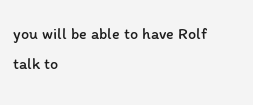you will be able to have Rolf talk to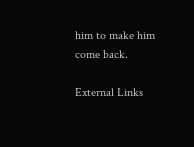him to make him come back.

External Links